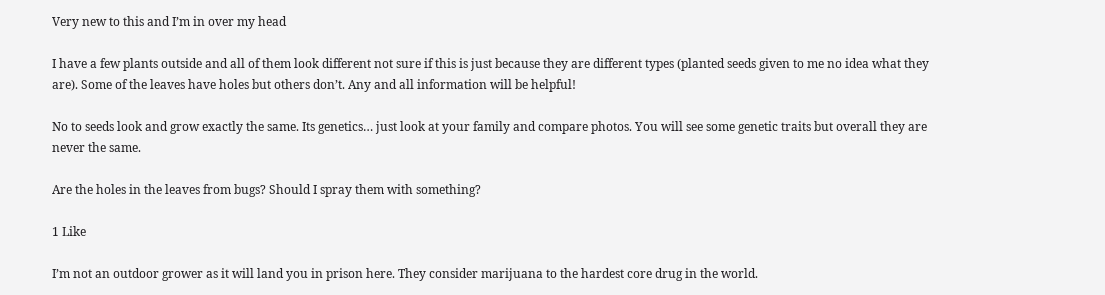Very new to this and I’m in over my head

I have a few plants outside and all of them look different not sure if this is just because they are different types (planted seeds given to me no idea what they are). Some of the leaves have holes but others don’t. Any and all information will be helpful!

No to seeds look and grow exactly the same. Its genetics… just look at your family and compare photos. You will see some genetic traits but overall they are never the same.

Are the holes in the leaves from bugs? Should I spray them with something?

1 Like

I’m not an outdoor grower as it will land you in prison here. They consider marijuana to the hardest core drug in the world.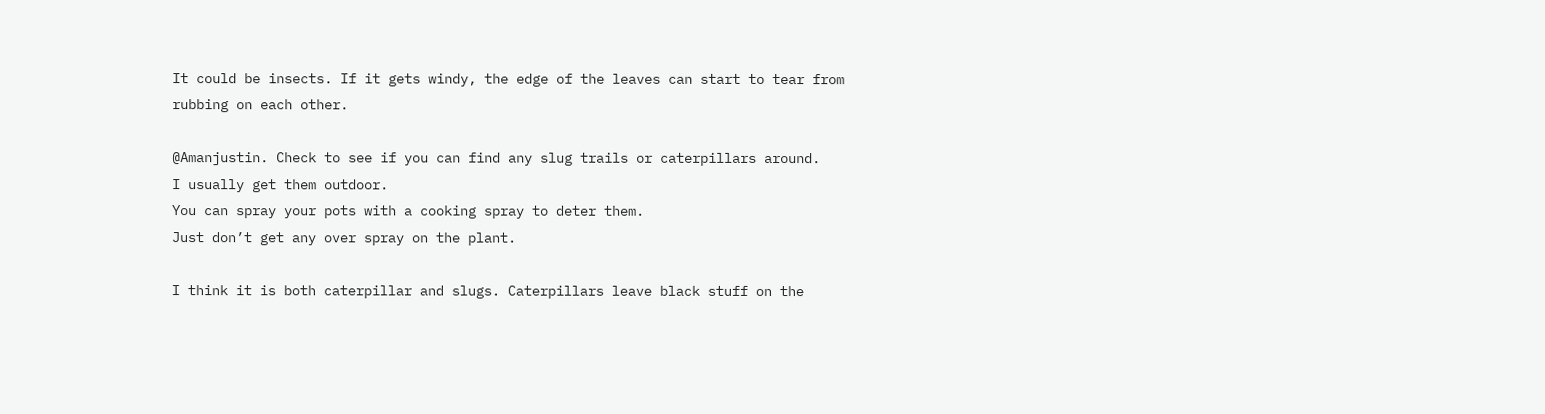It could be insects. If it gets windy, the edge of the leaves can start to tear from rubbing on each other.

@Amanjustin. Check to see if you can find any slug trails or caterpillars around.
I usually get them outdoor.
You can spray your pots with a cooking spray to deter them.
Just don’t get any over spray on the plant.

I think it is both caterpillar and slugs. Caterpillars leave black stuff on the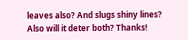leaves also? And slugs shiny lines? Also will it deter both? Thanks!